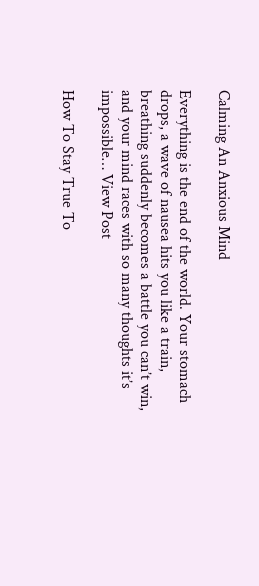Calming An Anxious Mind

Everything is the end of the world. Your stomach drops, a wave of nausea hits you like a train, breathing suddenly becomes a battle you can’t win, and your mind races with so many thoughts it’s impossible… View Post

How To Stay True To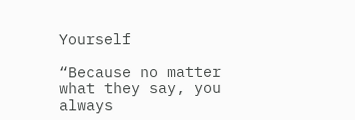Yourself

“Because no matter what they say, you always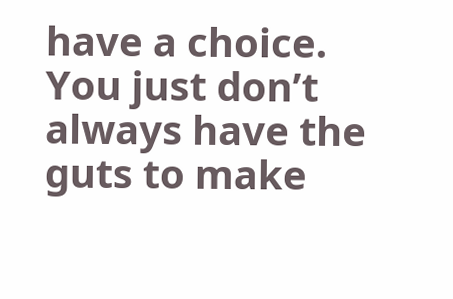have a choice. You just don’t always have the guts to make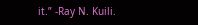it.” -Ray N. Kuili.